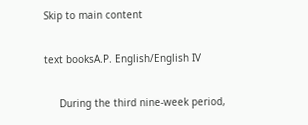Skip to main content

text booksA.P. English/English IV

     During the third nine-week period,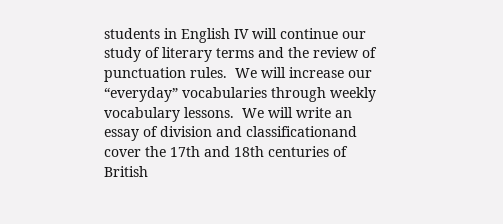students in English IV will continue our study of literary terms and the review of punctuation rules.  We will increase our “everyday” vocabularies through weekly vocabulary lessons.  We will write an essay of division and classificationand cover the 17th and 18th centuries of British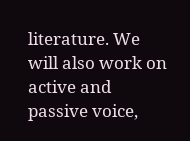literature. We will also work on active and passive voice,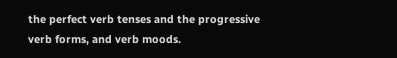the perfect verb tenses and the progressive verb forms, and verb moods.